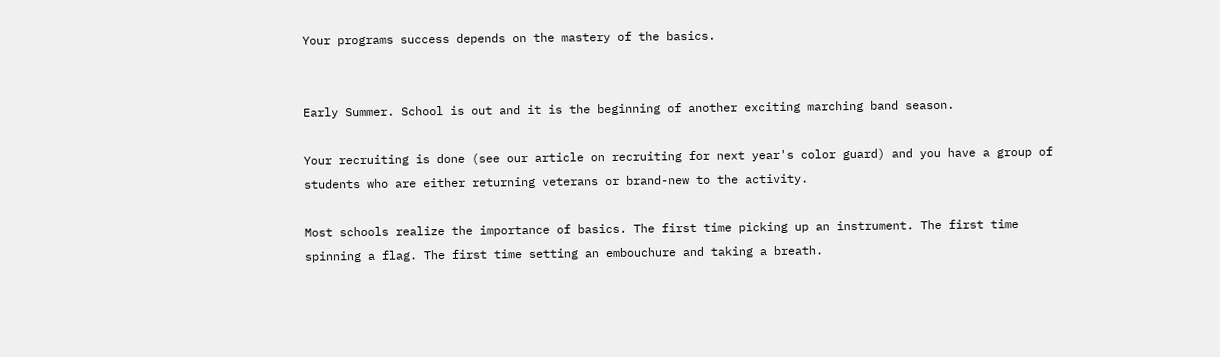Your programs success depends on the mastery of the basics.


Early Summer. School is out and it is the beginning of another exciting marching band season.

Your recruiting is done (see our article on recruiting for next year's color guard) and you have a group of students who are either returning veterans or brand-new to the activity.

Most schools realize the importance of basics. The first time picking up an instrument. The first time spinning a flag. The first time setting an embouchure and taking a breath.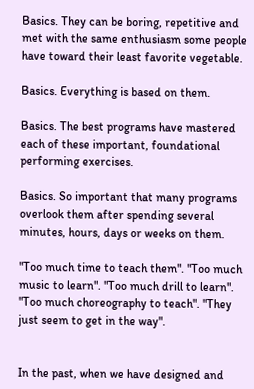Basics. They can be boring, repetitive and met with the same enthusiasm some people have toward their least favorite vegetable.

Basics. Everything is based on them.

Basics. The best programs have mastered each of these important, foundational performing exercises.

Basics. So important that many programs overlook them after spending several minutes, hours, days or weeks on them.

"Too much time to teach them". "Too much music to learn". "Too much drill to learn". "Too much choreography to teach". "They just seem to get in the way".


In the past, when we have designed and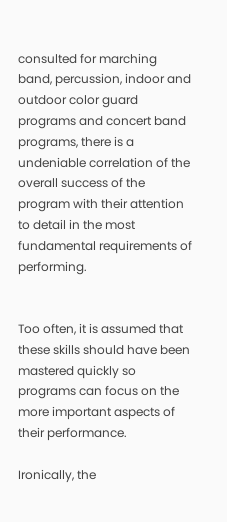consulted for marching band, percussion, indoor and outdoor color guard programs and concert band programs, there is a undeniable correlation of the overall success of the program with their attention to detail in the most fundamental requirements of performing.


Too often, it is assumed that these skills should have been mastered quickly so programs can focus on the more important aspects of their performance.

Ironically, the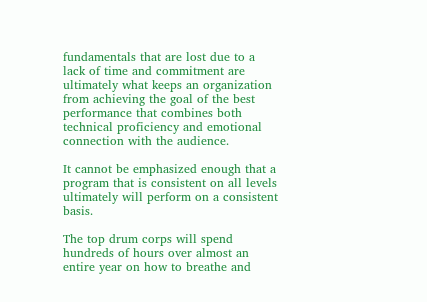fundamentals that are lost due to a lack of time and commitment are ultimately what keeps an organization from achieving the goal of the best performance that combines both technical proficiency and emotional connection with the audience.

It cannot be emphasized enough that a program that is consistent on all levels ultimately will perform on a consistent basis.

The top drum corps will spend hundreds of hours over almost an entire year on how to breathe and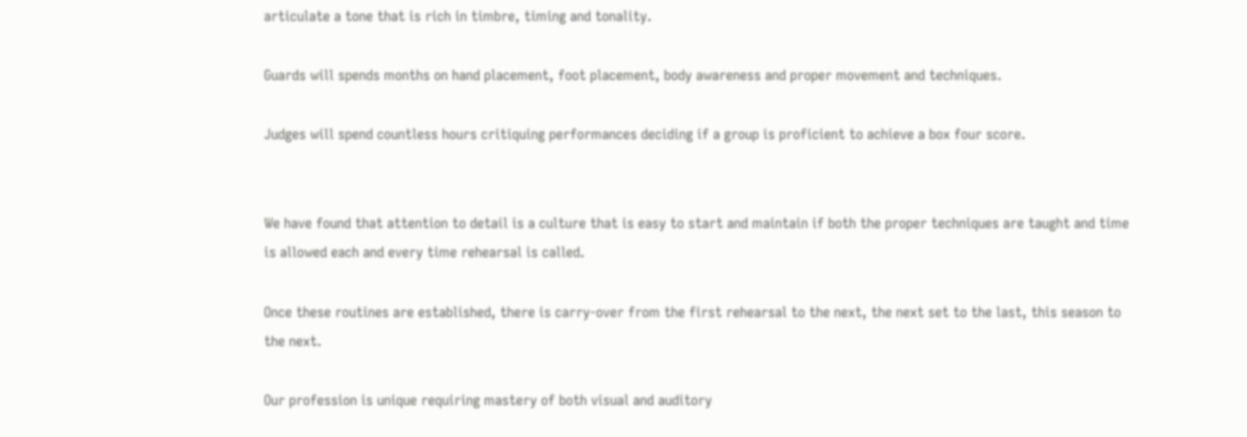articulate a tone that is rich in timbre, timing and tonality.

Guards will spends months on hand placement, foot placement, body awareness and proper movement and techniques.

Judges will spend countless hours critiquing performances deciding if a group is proficient to achieve a box four score.


We have found that attention to detail is a culture that is easy to start and maintain if both the proper techniques are taught and time is allowed each and every time rehearsal is called.

Once these routines are established, there is carry-over from the first rehearsal to the next, the next set to the last, this season to the next.

Our profession is unique requiring mastery of both visual and auditory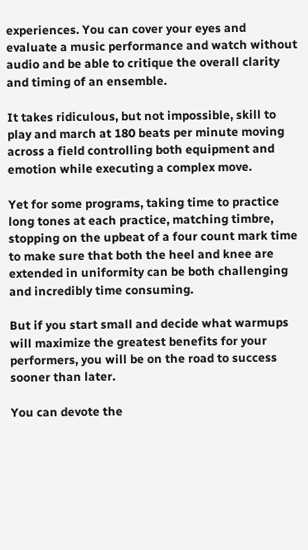experiences. You can cover your eyes and evaluate a music performance and watch without audio and be able to critique the overall clarity and timing of an ensemble.

It takes ridiculous, but not impossible, skill to play and march at 180 beats per minute moving across a field controlling both equipment and emotion while executing a complex move.

Yet for some programs, taking time to practice long tones at each practice, matching timbre, stopping on the upbeat of a four count mark time to make sure that both the heel and knee are extended in uniformity can be both challenging and incredibly time consuming.

But if you start small and decide what warmups will maximize the greatest benefits for your performers, you will be on the road to success sooner than later.

You can devote the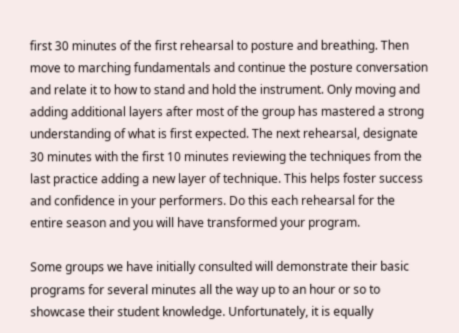first 30 minutes of the first rehearsal to posture and breathing. Then move to marching fundamentals and continue the posture conversation and relate it to how to stand and hold the instrument. Only moving and adding additional layers after most of the group has mastered a strong understanding of what is first expected. The next rehearsal, designate 30 minutes with the first 10 minutes reviewing the techniques from the last practice adding a new layer of technique. This helps foster success and confidence in your performers. Do this each rehearsal for the entire season and you will have transformed your program.

Some groups we have initially consulted will demonstrate their basic programs for several minutes all the way up to an hour or so to showcase their student knowledge. Unfortunately, it is equally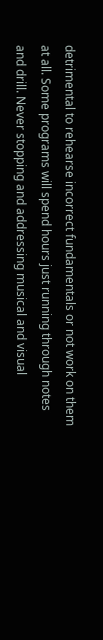detrimental to rehearse incorrect fundamentals or not work on them at all. Some programs will spend hours just running through notes and drill. Never stopping and addressing musical and visual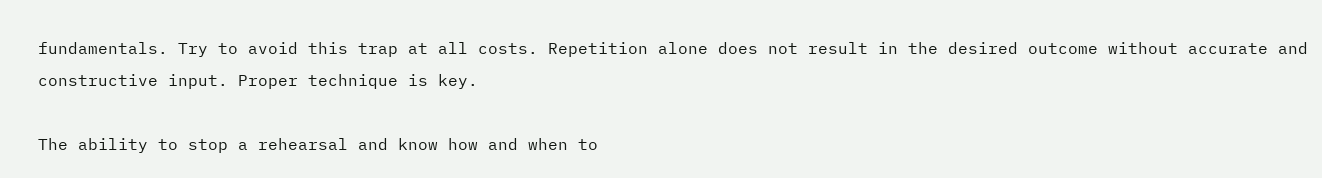fundamentals. Try to avoid this trap at all costs. Repetition alone does not result in the desired outcome without accurate and constructive input. Proper technique is key.

The ability to stop a rehearsal and know how and when to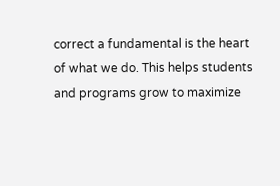correct a fundamental is the heart of what we do. This helps students and programs grow to maximize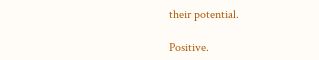their potential.

Positive.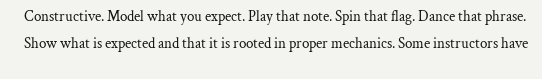Constructive. Model what you expect. Play that note. Spin that flag. Dance that phrase. Show what is expected and that it is rooted in proper mechanics. Some instructors have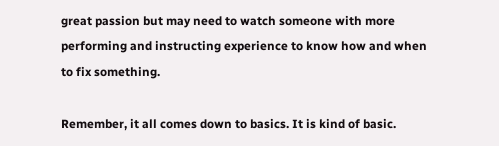great passion but may need to watch someone with more performing and instructing experience to know how and when to fix something.

Remember, it all comes down to basics. It is kind of basic.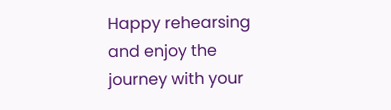Happy rehearsing and enjoy the journey with your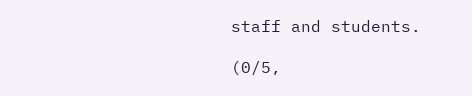staff and students.

(0/5,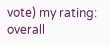vote) my rating:
overall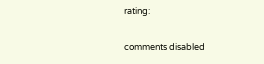rating:

comments disabled